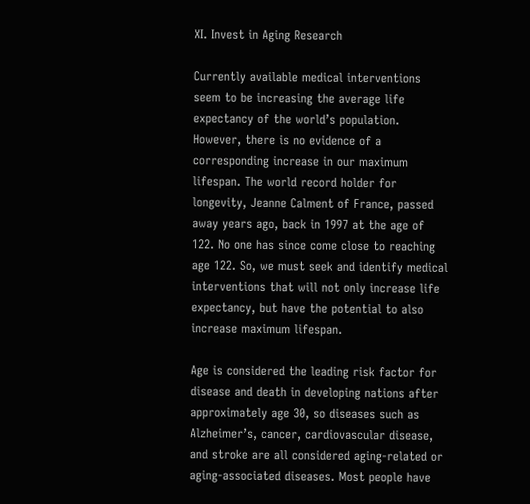XI. Invest in Aging Research

Currently available medical interventions seem to be increasing the average life expectancy of the world’s population. However, there is no evidence of a corresponding increase in our maximum lifespan. The world record holder for longevity, Jeanne Calment of France, passed away years ago, back in 1997 at the age of 122. No one has since come close to reaching age 122. So, we must seek and identify medical interventions that will not only increase life expectancy, but have the potential to also increase maximum lifespan.

Age is considered the leading risk factor for disease and death in developing nations after approximately age 30, so diseases such as Alzheimer’s, cancer, cardiovascular disease, and stroke are all considered aging-related or aging-associated diseases. Most people have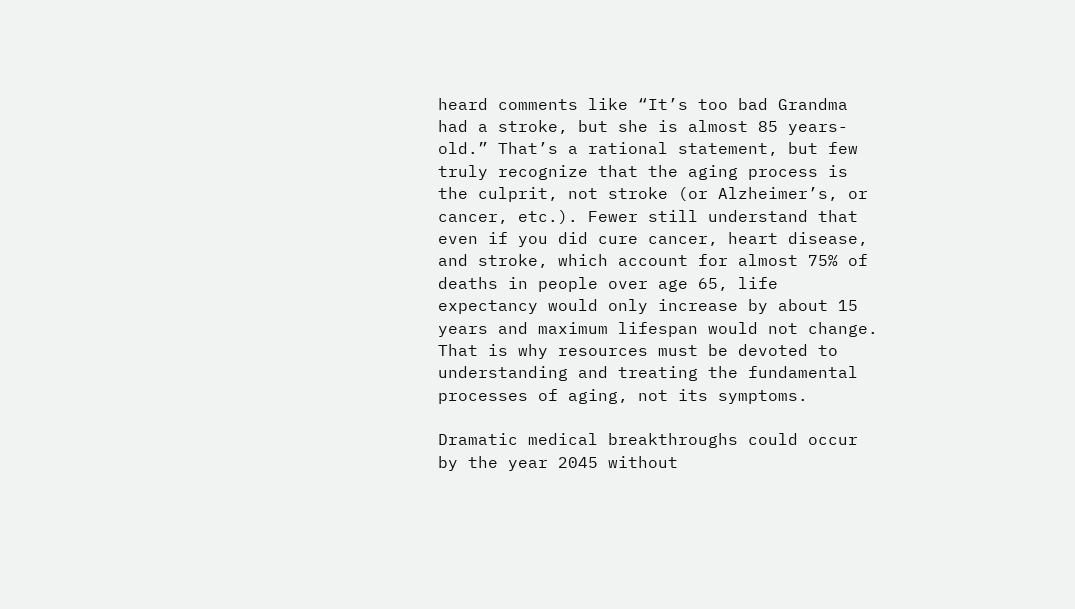heard comments like “It’s too bad Grandma had a stroke, but she is almost 85 years-old.” That’s a rational statement, but few truly recognize that the aging process is the culprit, not stroke (or Alzheimer’s, or cancer, etc.). Fewer still understand that even if you did cure cancer, heart disease, and stroke, which account for almost 75% of deaths in people over age 65, life expectancy would only increase by about 15 years and maximum lifespan would not change. That is why resources must be devoted to understanding and treating the fundamental processes of aging, not its symptoms.

Dramatic medical breakthroughs could occur by the year 2045 without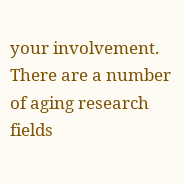your involvement. There are a number of aging research fields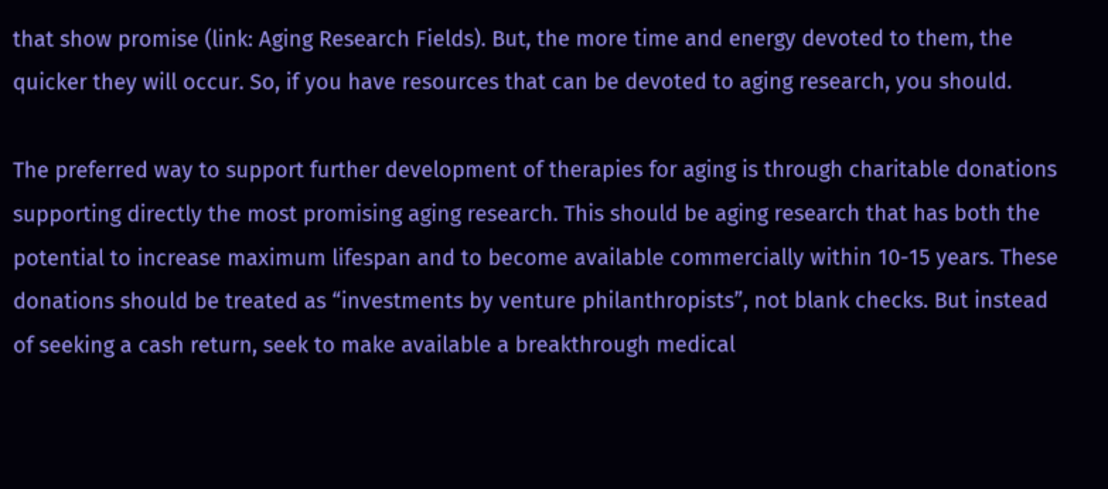that show promise (link: Aging Research Fields). But, the more time and energy devoted to them, the quicker they will occur. So, if you have resources that can be devoted to aging research, you should.

The preferred way to support further development of therapies for aging is through charitable donations supporting directly the most promising aging research. This should be aging research that has both the potential to increase maximum lifespan and to become available commercially within 10-15 years. These donations should be treated as “investments by venture philanthropists”, not blank checks. But instead of seeking a cash return, seek to make available a breakthrough medical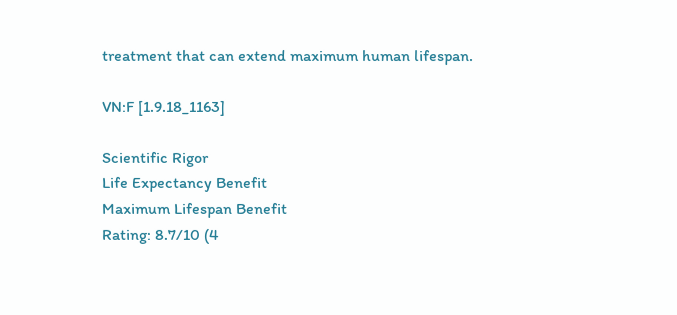treatment that can extend maximum human lifespan.

VN:F [1.9.18_1163]

Scientific Rigor
Life Expectancy Benefit
Maximum Lifespan Benefit
Rating: 8.7/10 (4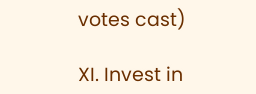votes cast)

XI. Invest in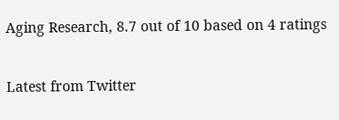Aging Research, 8.7 out of 10 based on 4 ratings

Latest from Twitter